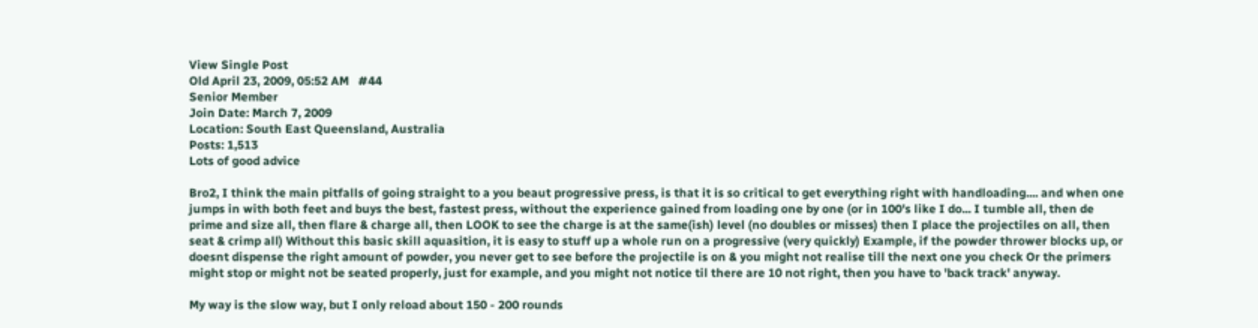View Single Post
Old April 23, 2009, 05:52 AM   #44
Senior Member
Join Date: March 7, 2009
Location: South East Queensland, Australia
Posts: 1,513
Lots of good advice

Bro2, I think the main pitfalls of going straight to a you beaut progressive press, is that it is so critical to get everything right with handloading.... and when one jumps in with both feet and buys the best, fastest press, without the experience gained from loading one by one (or in 100's like I do... I tumble all, then de prime and size all, then flare & charge all, then LOOK to see the charge is at the same(ish) level (no doubles or misses) then I place the projectiles on all, then seat & crimp all) Without this basic skill aquasition, it is easy to stuff up a whole run on a progressive (very quickly) Example, if the powder thrower blocks up, or doesnt dispense the right amount of powder, you never get to see before the projectile is on & you might not realise till the next one you check Or the primers might stop or might not be seated properly, just for example, and you might not notice til there are 10 not right, then you have to 'back track' anyway.

My way is the slow way, but I only reload about 150 - 200 rounds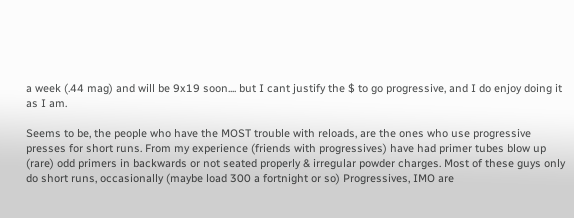a week (.44 mag) and will be 9x19 soon.... but I cant justify the $ to go progressive, and I do enjoy doing it as I am.

Seems to be, the people who have the MOST trouble with reloads, are the ones who use progressive presses for short runs. From my experience (friends with progressives) have had primer tubes blow up (rare) odd primers in backwards or not seated properly & irregular powder charges. Most of these guys only do short runs, occasionally (maybe load 300 a fortnight or so) Progressives, IMO are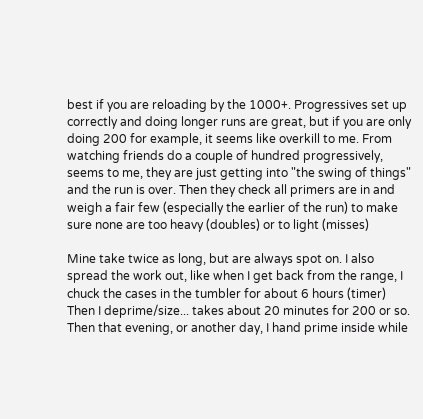best if you are reloading by the 1000+. Progressives set up correctly and doing longer runs are great, but if you are only doing 200 for example, it seems like overkill to me. From watching friends do a couple of hundred progressively, seems to me, they are just getting into "the swing of things" and the run is over. Then they check all primers are in and weigh a fair few (especially the earlier of the run) to make sure none are too heavy (doubles) or to light (misses)

Mine take twice as long, but are always spot on. I also spread the work out, like when I get back from the range, I chuck the cases in the tumbler for about 6 hours (timer) Then I deprime/size... takes about 20 minutes for 200 or so. Then that evening, or another day, I hand prime inside while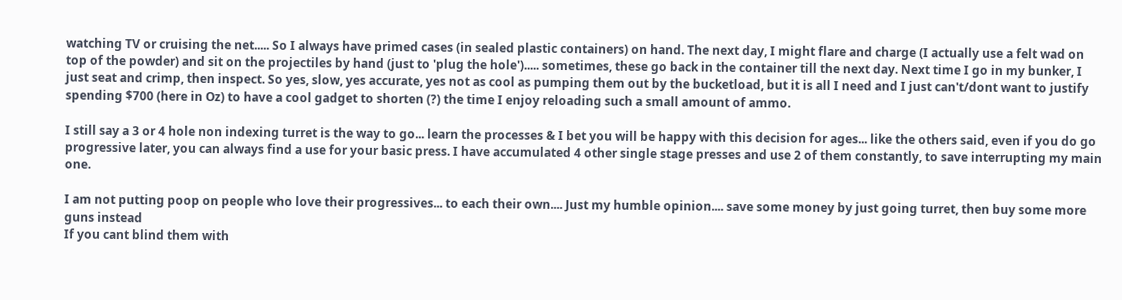watching TV or cruising the net..... So I always have primed cases (in sealed plastic containers) on hand. The next day, I might flare and charge (I actually use a felt wad on top of the powder) and sit on the projectiles by hand (just to 'plug the hole')..... sometimes, these go back in the container till the next day. Next time I go in my bunker, I just seat and crimp, then inspect. So yes, slow, yes accurate, yes not as cool as pumping them out by the bucketload, but it is all I need and I just can't/dont want to justify spending $700 (here in Oz) to have a cool gadget to shorten (?) the time I enjoy reloading such a small amount of ammo.

I still say a 3 or 4 hole non indexing turret is the way to go... learn the processes & I bet you will be happy with this decision for ages... like the others said, even if you do go progressive later, you can always find a use for your basic press. I have accumulated 4 other single stage presses and use 2 of them constantly, to save interrupting my main one.

I am not putting poop on people who love their progressives... to each their own.... Just my humble opinion.... save some money by just going turret, then buy some more guns instead
If you cant blind them with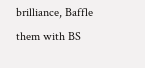brilliance, Baffle them with BS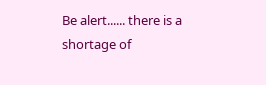Be alert...... there is a shortage of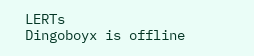LERTs
Dingoboyx is offline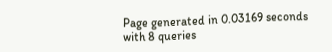Page generated in 0.03169 seconds with 8 queries